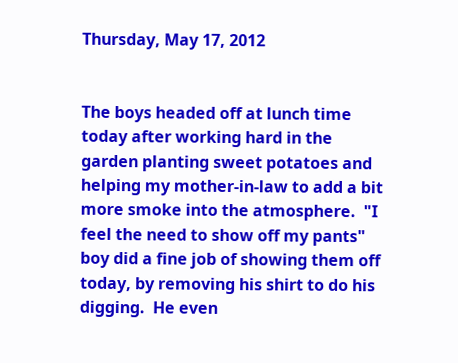Thursday, May 17, 2012


The boys headed off at lunch time today after working hard in the garden planting sweet potatoes and helping my mother-in-law to add a bit more smoke into the atmosphere.  "I feel the need to show off my pants" boy did a fine job of showing them off today, by removing his shirt to do his digging.  He even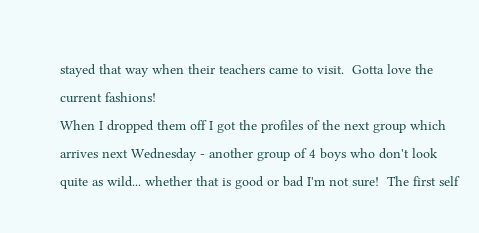stayed that way when their teachers came to visit.  Gotta love the current fashions!
When I dropped them off I got the profiles of the next group which arrives next Wednesday - another group of 4 boys who don't look quite as wild... whether that is good or bad I'm not sure!  The first self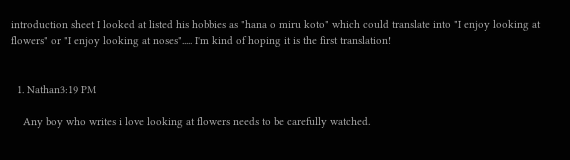introduction sheet I looked at listed his hobbies as "hana o miru koto" which could translate into "I enjoy looking at flowers" or "I enjoy looking at noses"..... I'm kind of hoping it is the first translation!


  1. Nathan3:19 PM

    Any boy who writes i love looking at flowers needs to be carefully watched.